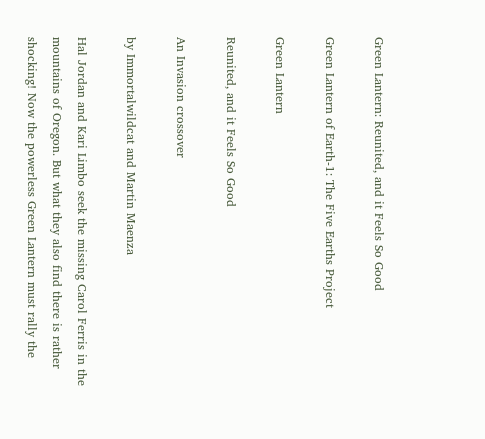Green Lantern: Reunited, and it Feels So Good

Green Lantern of Earth-1: The Five Earths Project

Green Lantern

Reunited, and it Feels So Good

An Invasion crossover

by Immortalwildcat and Martin Maenza

Hal Jordan and Kari Limbo seek the missing Carol Ferris in the mountains of Oregon. But what they also find there is rather shocking! Now the powerless Green Lantern must rally the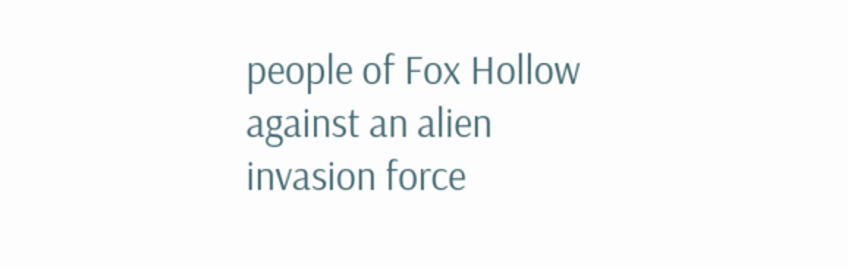people of Fox Hollow against an alien invasion force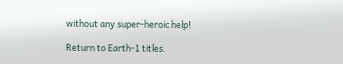without any super-heroic help!

Return to Earth-1 titles.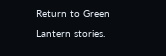Return to Green Lantern stories.